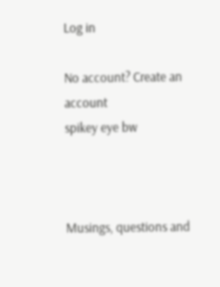Log in

No account? Create an account
spikey eye bw



Musings, questions and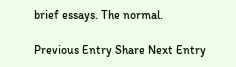brief essays. The normal.

Previous Entry Share Next Entry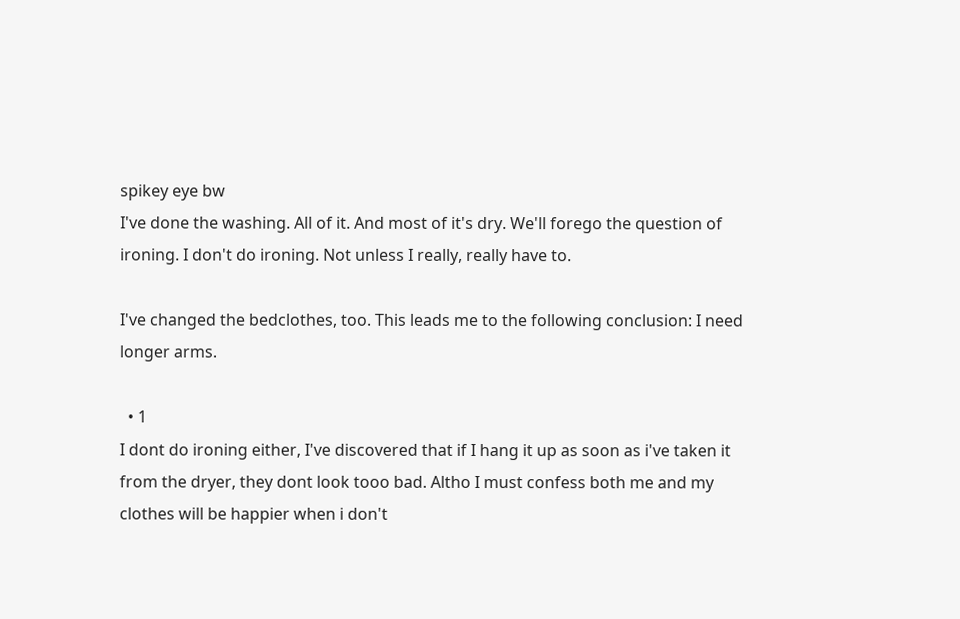spikey eye bw
I've done the washing. All of it. And most of it's dry. We'll forego the question of ironing. I don't do ironing. Not unless I really, really have to.

I've changed the bedclothes, too. This leads me to the following conclusion: I need longer arms.

  • 1
I dont do ironing either, I've discovered that if I hang it up as soon as i've taken it from the dryer, they dont look tooo bad. Altho I must confess both me and my clothes will be happier when i don't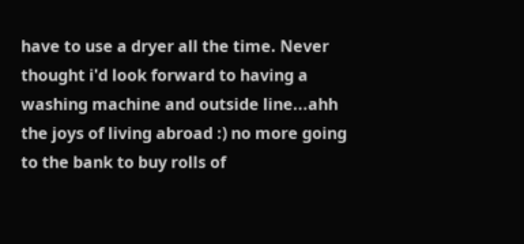have to use a dryer all the time. Never thought i'd look forward to having a washing machine and outside line...ahh the joys of living abroad :) no more going to the bank to buy rolls of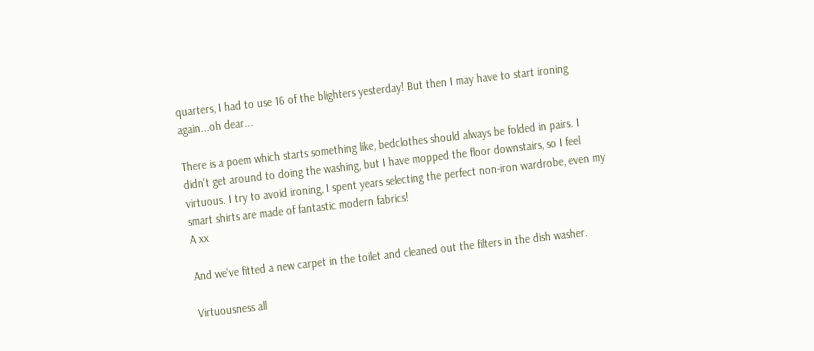quarters, I had to use 16 of the blighters yesterday! But then I may have to start ironing again...oh dear...

There is a poem which starts something like, bedclothes should always be folded in pairs. I didn't get around to doing the washing, but I have mopped the floor downstairs, so I feel virtuous. I try to avoid ironing, I spent years selecting the perfect non-iron wardrobe, even my smart shirts are made of fantastic modern fabrics!
A xx

And we've fitted a new carpet in the toilet and cleaned out the filters in the dish washer.

Virtuousness all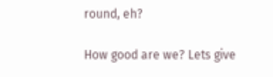round, eh?

How good are we? Lets give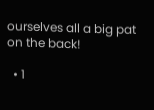ourselves all a big pat on the back!

  • 1